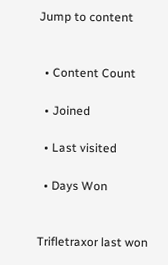Jump to content


  • Content Count

  • Joined

  • Last visited

  • Days Won


Trifletraxor last won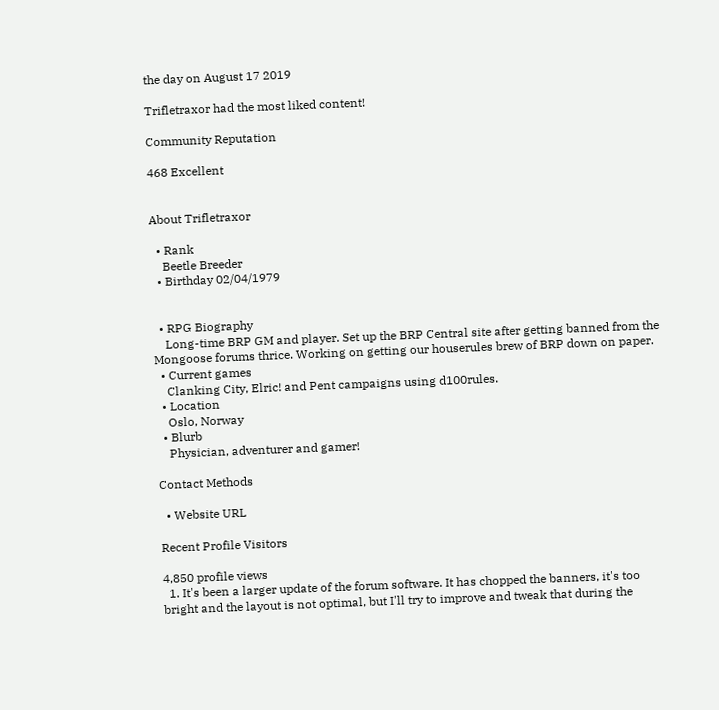the day on August 17 2019

Trifletraxor had the most liked content!

Community Reputation

468 Excellent


About Trifletraxor

  • Rank
    Beetle Breeder
  • Birthday 02/04/1979


  • RPG Biography
    Long-time BRP GM and player. Set up the BRP Central site after getting banned from the Mongoose forums thrice. Working on getting our houserules brew of BRP down on paper.
  • Current games
    Clanking City, Elric! and Pent campaigns using d100rules.
  • Location
    Oslo, Norway
  • Blurb
    Physician, adventurer and gamer!

Contact Methods

  • Website URL

Recent Profile Visitors

4,850 profile views
  1. It's been a larger update of the forum software. It has chopped the banners, it's too bright and the layout is not optimal, but I'll try to improve and tweak that during the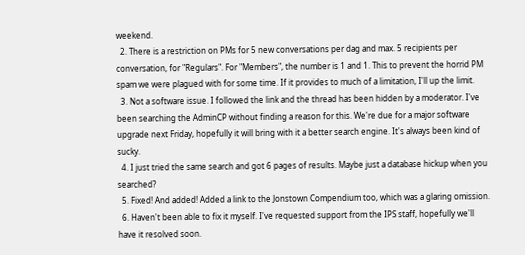weekend.
  2. There is a restriction on PMs for 5 new conversations per dag and max. 5 recipients per conversation, for "Regulars". For "Members", the number is 1 and 1. This to prevent the horrid PM spam we were plagued with for some time. If it provides to much of a limitation, I'll up the limit.
  3. Not a software issue. I followed the link and the thread has been hidden by a moderator. I've been searching the AdminCP without finding a reason for this. We're due for a major software upgrade next Friday, hopefully it will bring with it a better search engine. It's always been kind of sucky.
  4. I just tried the same search and got 6 pages of results. Maybe just a database hickup when you searched?
  5. Fixed! And added! Added a link to the Jonstown Compendium too, which was a glaring omission.
  6. Haven't been able to fix it myself. I've requested support from the IPS staff, hopefully we'll have it resolved soon.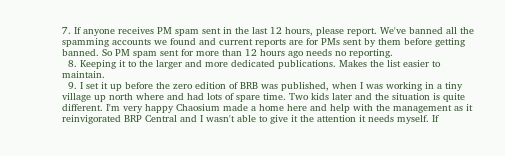7. If anyone receives PM spam sent in the last 12 hours, please report. We've banned all the spamming accounts we found and current reports are for PMs sent by them before getting banned. So PM spam sent for more than 12 hours ago needs no reporting.
  8. Keeping it to the larger and more dedicated publications. Makes the list easier to maintain.
  9. I set it up before the zero edition of BRB was published, when I was working in a tiny village up north where and had lots of spare time. Two kids later and the situation is quite different. I'm very happy Chaosium made a home here and help with the management as it reinvigorated BRP Central and I wasn't able to give it the attention it needs myself. If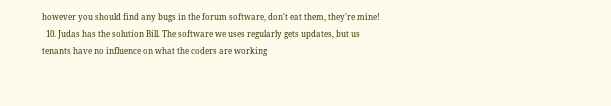however you should find any bugs in the forum software, don't eat them, they're mine!
  10. Judas has the solution Bill. The software we uses regularly gets updates, but us tenants have no influence on what the coders are working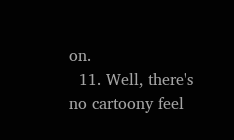on.
  11. Well, there's no cartoony feel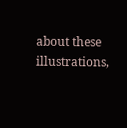about these illustrations,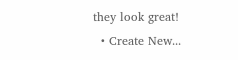they look great!
  • Create New...